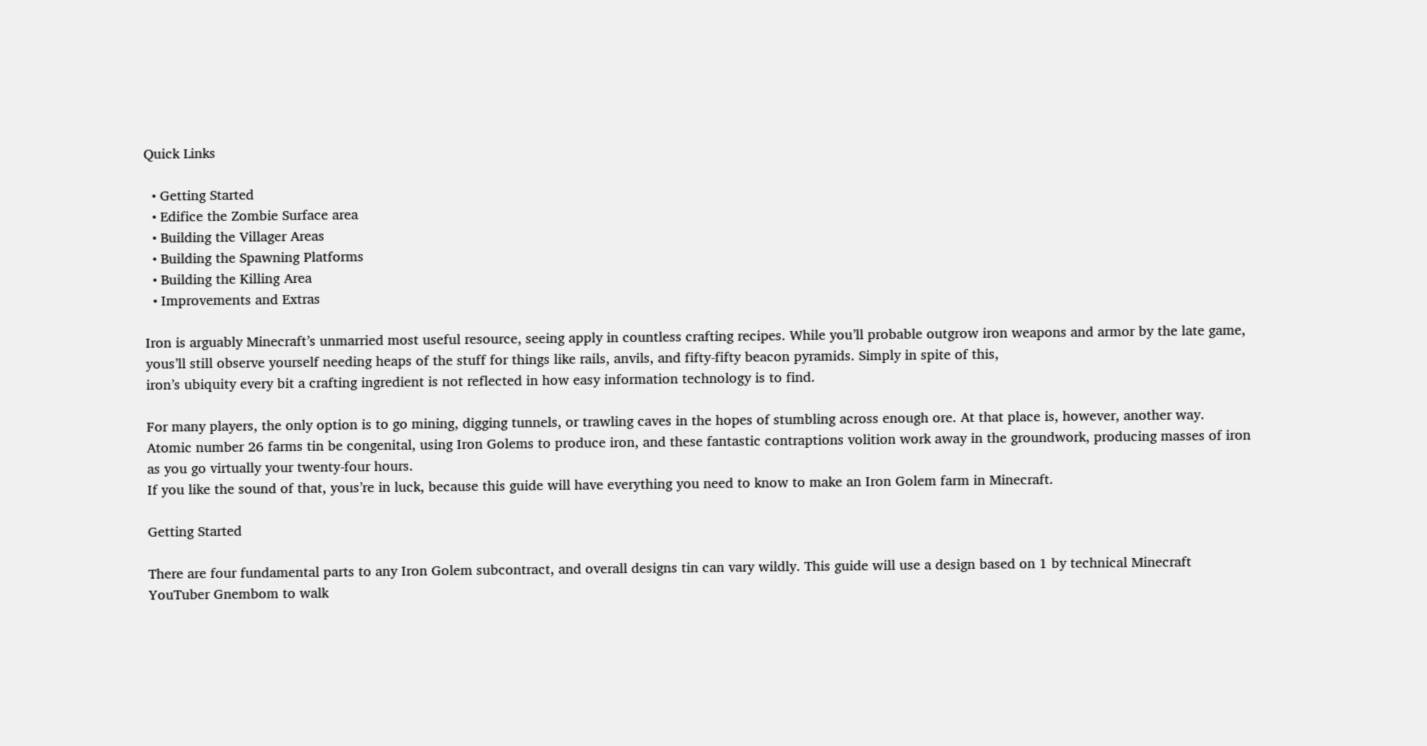Quick Links

  • Getting Started
  • Edifice the Zombie Surface area
  • Building the Villager Areas
  • Building the Spawning Platforms
  • Building the Killing Area
  • Improvements and Extras

Iron is arguably Minecraft’s unmarried most useful resource, seeing apply in countless crafting recipes. While you’ll probable outgrow iron weapons and armor by the late game, yous’ll still observe yourself needing heaps of the stuff for things like rails, anvils, and fifty-fifty beacon pyramids. Simply in spite of this,
iron’s ubiquity every bit a crafting ingredient is not reflected in how easy information technology is to find.

For many players, the only option is to go mining, digging tunnels, or trawling caves in the hopes of stumbling across enough ore. At that place is, however, another way.
Atomic number 26 farms tin be congenital, using Iron Golems to produce iron, and these fantastic contraptions volition work away in the groundwork, producing masses of iron as you go virtually your twenty-four hours.
If you like the sound of that, yous’re in luck, because this guide will have everything you need to know to make an Iron Golem farm in Minecraft.

Getting Started

There are four fundamental parts to any Iron Golem subcontract, and overall designs tin can vary wildly. This guide will use a design based on 1 by technical Minecraft YouTuber Gnembom to walk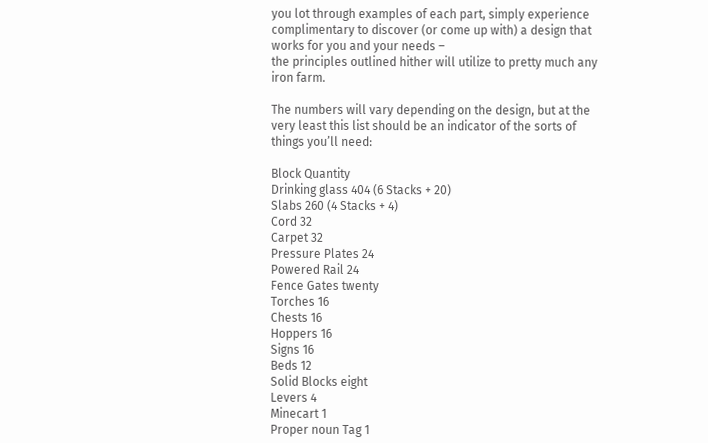you lot through examples of each part, simply experience complimentary to discover (or come up with) a design that works for you and your needs –
the principles outlined hither will utilize to pretty much any iron farm.

The numbers will vary depending on the design, but at the very least this list should be an indicator of the sorts of things you’ll need:

Block Quantity
Drinking glass 404 (6 Stacks + 20)
Slabs 260 (4 Stacks + 4)
Cord 32
Carpet 32
Pressure Plates 24
Powered Rail 24
Fence Gates twenty
Torches 16
Chests 16
Hoppers 16
Signs 16
Beds 12
Solid Blocks eight
Levers 4
Minecart 1
Proper noun Tag 1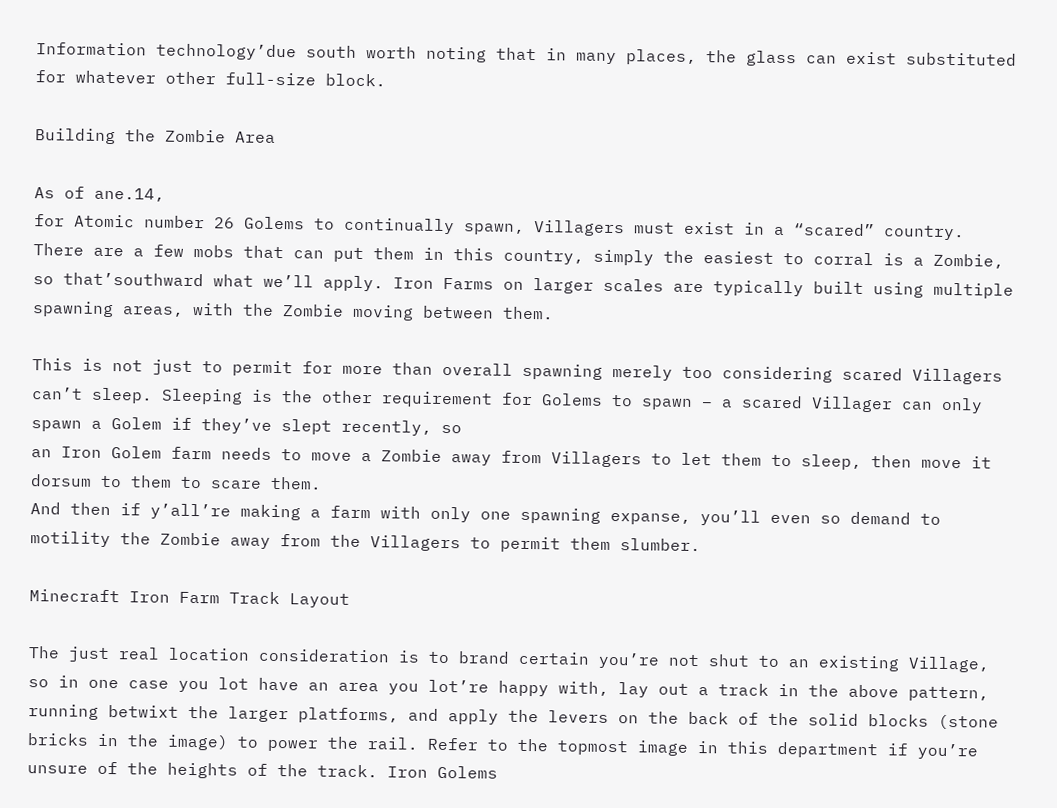Information technology’due south worth noting that in many places, the glass can exist substituted for whatever other full-size block.

Building the Zombie Area

As of ane.14,
for Atomic number 26 Golems to continually spawn, Villagers must exist in a “scared” country. There are a few mobs that can put them in this country, simply the easiest to corral is a Zombie, so that’southward what we’ll apply. Iron Farms on larger scales are typically built using multiple spawning areas, with the Zombie moving between them.

This is not just to permit for more than overall spawning merely too considering scared Villagers can’t sleep. Sleeping is the other requirement for Golems to spawn – a scared Villager can only spawn a Golem if they’ve slept recently, so
an Iron Golem farm needs to move a Zombie away from Villagers to let them to sleep, then move it dorsum to them to scare them.
And then if y’all’re making a farm with only one spawning expanse, you’ll even so demand to motility the Zombie away from the Villagers to permit them slumber.

Minecraft Iron Farm Track Layout

The just real location consideration is to brand certain you’re not shut to an existing Village, so in one case you lot have an area you lot’re happy with, lay out a track in the above pattern, running betwixt the larger platforms, and apply the levers on the back of the solid blocks (stone bricks in the image) to power the rail. Refer to the topmost image in this department if you’re unsure of the heights of the track. Iron Golems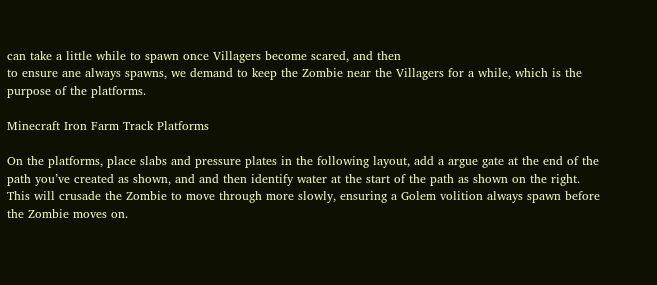can take a little while to spawn once Villagers become scared, and then
to ensure ane always spawns, we demand to keep the Zombie near the Villagers for a while, which is the purpose of the platforms.

Minecraft Iron Farm Track Platforms

On the platforms, place slabs and pressure plates in the following layout, add a argue gate at the end of the path you’ve created as shown, and and then identify water at the start of the path as shown on the right.
This will crusade the Zombie to move through more slowly, ensuring a Golem volition always spawn before the Zombie moves on.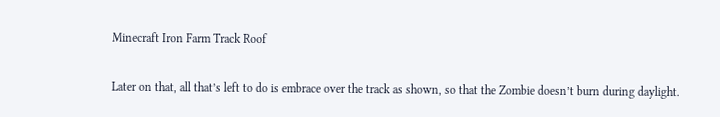Minecraft Iron Farm Track Roof

Later on that, all that’s left to do is embrace over the track as shown, so that the Zombie doesn’t burn during daylight.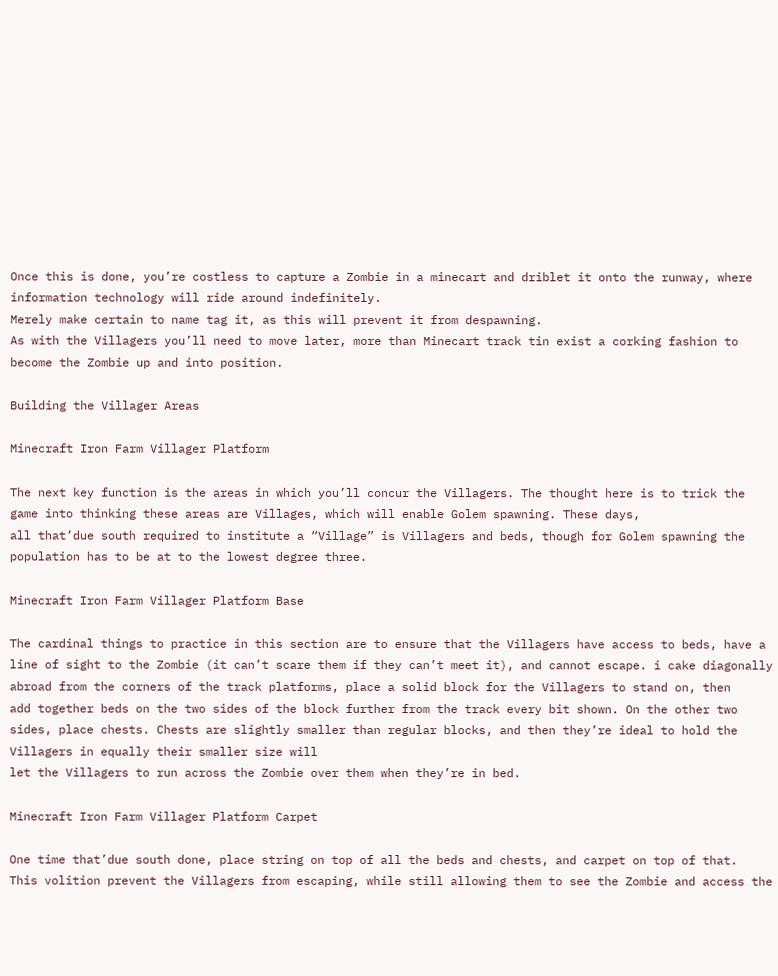Once this is done, you’re costless to capture a Zombie in a minecart and driblet it onto the runway, where information technology will ride around indefinitely.
Merely make certain to name tag it, as this will prevent it from despawning.
As with the Villagers you’ll need to move later, more than Minecart track tin exist a corking fashion to become the Zombie up and into position.

Building the Villager Areas

Minecraft Iron Farm Villager Platform

The next key function is the areas in which you’ll concur the Villagers. The thought here is to trick the game into thinking these areas are Villages, which will enable Golem spawning. These days,
all that’due south required to institute a “Village” is Villagers and beds, though for Golem spawning the population has to be at to the lowest degree three.

Minecraft Iron Farm Villager Platform Base

The cardinal things to practice in this section are to ensure that the Villagers have access to beds, have a line of sight to the Zombie (it can’t scare them if they can’t meet it), and cannot escape. i cake diagonally abroad from the corners of the track platforms, place a solid block for the Villagers to stand on, then
add together beds on the two sides of the block further from the track every bit shown. On the other two sides, place chests. Chests are slightly smaller than regular blocks, and then they’re ideal to hold the Villagers in equally their smaller size will
let the Villagers to run across the Zombie over them when they’re in bed.

Minecraft Iron Farm Villager Platform Carpet

One time that’due south done, place string on top of all the beds and chests, and carpet on top of that.
This volition prevent the Villagers from escaping, while still allowing them to see the Zombie and access the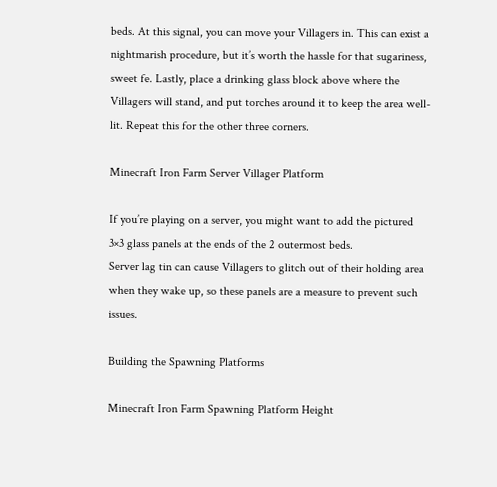beds. At this signal, you can move your Villagers in. This can exist a nightmarish procedure, but it’s worth the hassle for that sugariness, sweet fe. Lastly, place a drinking glass block above where the Villagers will stand, and put torches around it to keep the area well-lit. Repeat this for the other three corners.

Minecraft Iron Farm Server Villager Platform

If you’re playing on a server, you might want to add the pictured 3×3 glass panels at the ends of the 2 outermost beds.
Server lag tin can cause Villagers to glitch out of their holding area when they wake up, so these panels are a measure to prevent such issues.

Building the Spawning Platforms

Minecraft Iron Farm Spawning Platform Height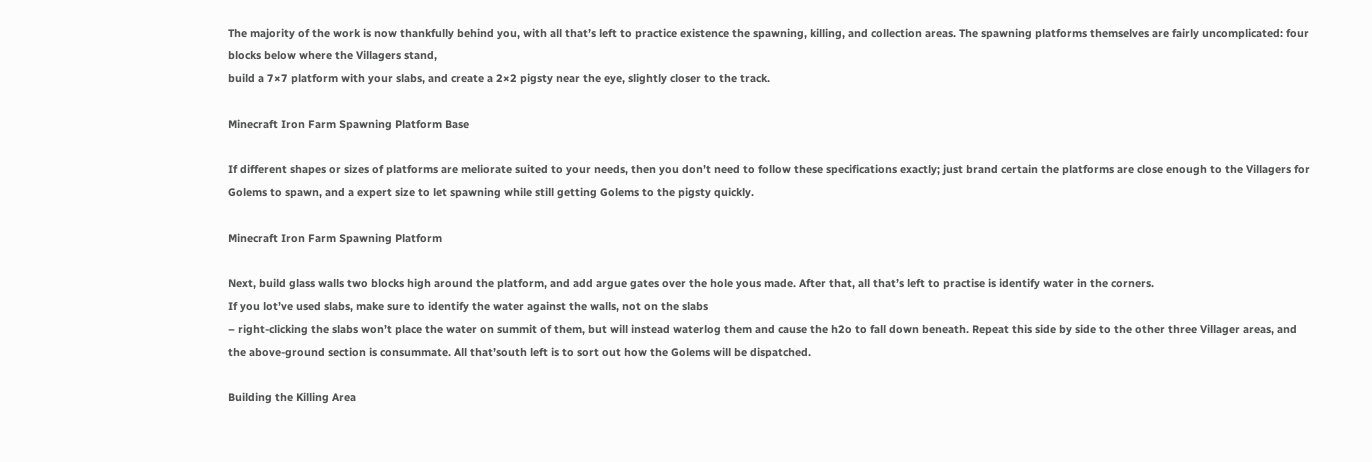The majority of the work is now thankfully behind you, with all that’s left to practice existence the spawning, killing, and collection areas. The spawning platforms themselves are fairly uncomplicated: four blocks below where the Villagers stand,
build a 7×7 platform with your slabs, and create a 2×2 pigsty near the eye, slightly closer to the track.

Minecraft Iron Farm Spawning Platform Base

If different shapes or sizes of platforms are meliorate suited to your needs, then you don’t need to follow these specifications exactly; just brand certain the platforms are close enough to the Villagers for Golems to spawn, and a expert size to let spawning while still getting Golems to the pigsty quickly.

Minecraft Iron Farm Spawning Platform

Next, build glass walls two blocks high around the platform, and add argue gates over the hole yous made. After that, all that’s left to practise is identify water in the corners.
If you lot’ve used slabs, make sure to identify the water against the walls, not on the slabs
– right-clicking the slabs won’t place the water on summit of them, but will instead waterlog them and cause the h2o to fall down beneath. Repeat this side by side to the other three Villager areas, and the above-ground section is consummate. All that’south left is to sort out how the Golems will be dispatched.

Building the Killing Area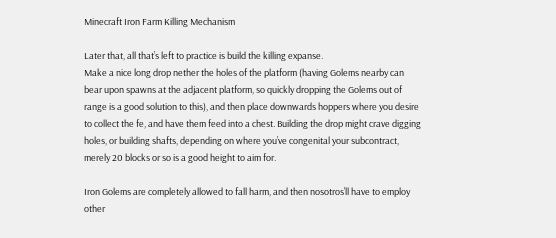Minecraft Iron Farm Killing Mechanism

Later that, all that’s left to practice is build the killing expanse.
Make a nice long drop nether the holes of the platform (having Golems nearby can bear upon spawns at the adjacent platform, so quickly dropping the Golems out of range is a good solution to this), and then place downwards hoppers where you desire to collect the fe, and have them feed into a chest. Building the drop might crave digging holes, or building shafts, depending on where you’ve congenital your subcontract, merely 20 blocks or so is a good height to aim for.

Iron Golems are completely allowed to fall harm, and then nosotros’ll have to employ other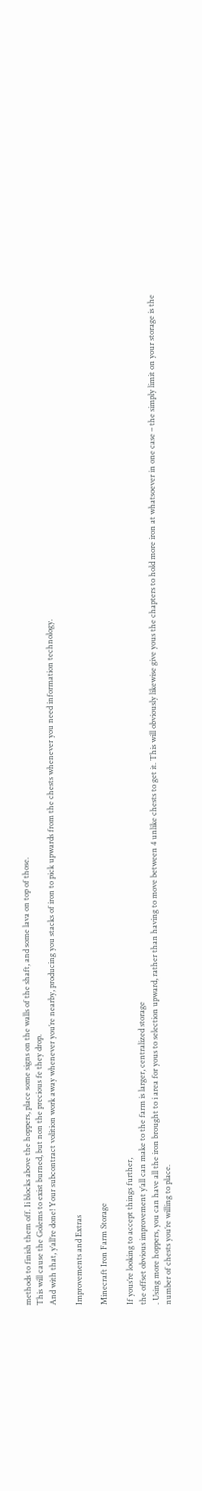methods to finish them off. Ii blocks above the hoppers, place some signs on the walls of the shaft, and some lava on top of those.
This will cause the Golems to exist burned, but non the precious fe they drop.
And with that, y’all’re done! Your subcontract volition work away whenever you’re nearby, producing you stacks of iron to pick upwards from the chests whenever you need information technology.

Improvements and Extras

Minecraft Iron Farm Storage

If yous’re looking to accept things further,
the offset obvious improvement y’all can make to the farm is larger, centralized storage
. Using more hoppers, you can have all the iron brought to i area for yous to selection upward, rather than having to move between 4 unlike chests to get it. This will obviously likewise give yous the chapters to hold more iron at whatsoever in one case – the simply limit on your storage is the number of chests you’re willing to place.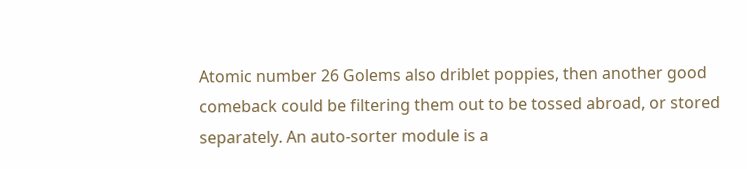Atomic number 26 Golems also driblet poppies, then another good comeback could be filtering them out to be tossed abroad, or stored separately. An auto-sorter module is a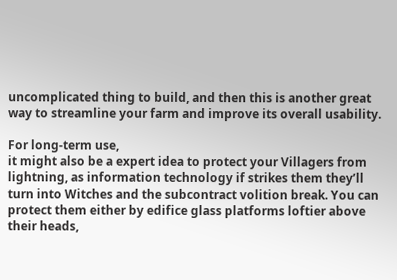uncomplicated thing to build, and then this is another great way to streamline your farm and improve its overall usability.

For long-term use,
it might also be a expert idea to protect your Villagers from lightning, as information technology if strikes them they’ll turn into Witches and the subcontract volition break. You can protect them either by edifice glass platforms loftier above their heads,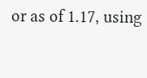or as of 1.17, using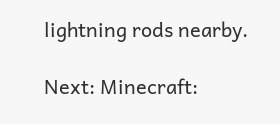lightning rods nearby.

Next: Minecraft: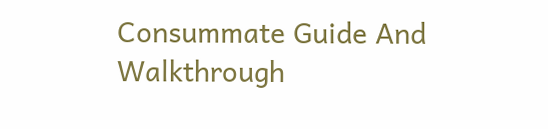Consummate Guide And Walkthrough